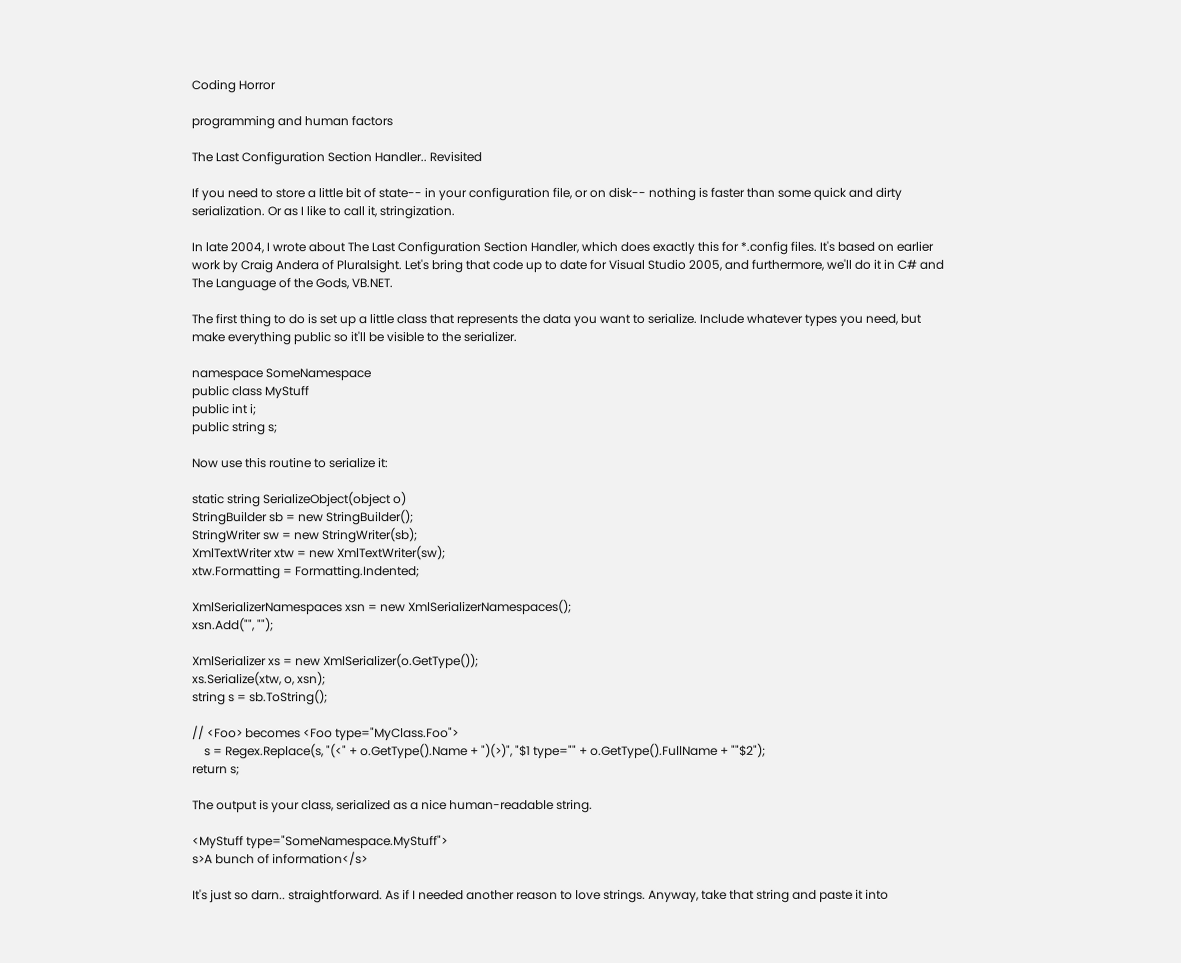Coding Horror

programming and human factors

The Last Configuration Section Handler.. Revisited

If you need to store a little bit of state-- in your configuration file, or on disk-- nothing is faster than some quick and dirty serialization. Or as I like to call it, stringization.

In late 2004, I wrote about The Last Configuration Section Handler, which does exactly this for *.config files. It's based on earlier work by Craig Andera of Pluralsight. Let's bring that code up to date for Visual Studio 2005, and furthermore, we'll do it in C# and The Language of the Gods, VB.NET.

The first thing to do is set up a little class that represents the data you want to serialize. Include whatever types you need, but make everything public so it'll be visible to the serializer.

namespace SomeNamespace
public class MyStuff
public int i;
public string s;

Now use this routine to serialize it:

static string SerializeObject(object o)
StringBuilder sb = new StringBuilder();
StringWriter sw = new StringWriter(sb);
XmlTextWriter xtw = new XmlTextWriter(sw);
xtw.Formatting = Formatting.Indented;

XmlSerializerNamespaces xsn = new XmlSerializerNamespaces();
xsn.Add("", "");

XmlSerializer xs = new XmlSerializer(o.GetType());
xs.Serialize(xtw, o, xsn);
string s = sb.ToString();

// <Foo> becomes <Foo type="MyClass.Foo">
    s = Regex.Replace(s, "(<" + o.GetType().Name + ")(>)", "$1 type="" + o.GetType().FullName + ""$2");
return s;

The output is your class, serialized as a nice human-readable string.

<MyStuff type="SomeNamespace.MyStuff">
s>A bunch of information</s>

It's just so darn.. straightforward. As if I needed another reason to love strings. Anyway, take that string and paste it into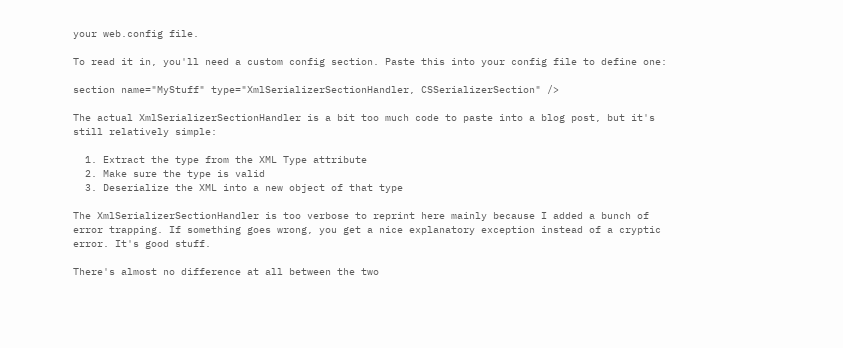your web.config file.

To read it in, you'll need a custom config section. Paste this into your config file to define one:

section name="MyStuff" type="XmlSerializerSectionHandler, CSSerializerSection" />

The actual XmlSerializerSectionHandler is a bit too much code to paste into a blog post, but it's still relatively simple:

  1. Extract the type from the XML Type attribute
  2. Make sure the type is valid
  3. Deserialize the XML into a new object of that type

The XmlSerializerSectionHandler is too verbose to reprint here mainly because I added a bunch of error trapping. If something goes wrong, you get a nice explanatory exception instead of a cryptic error. It's good stuff.

There's almost no difference at all between the two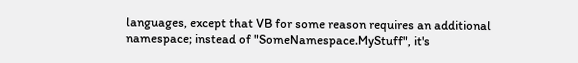languages, except that VB for some reason requires an additional namespace; instead of "SomeNamespace.MyStuff", it's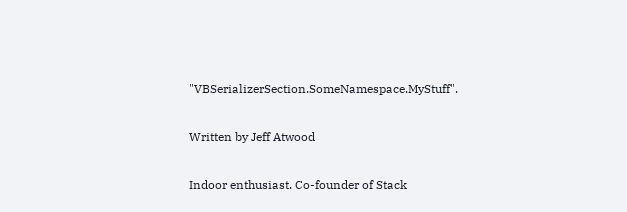"VBSerializerSection.SomeNamespace.MyStuff".

Written by Jeff Atwood

Indoor enthusiast. Co-founder of Stack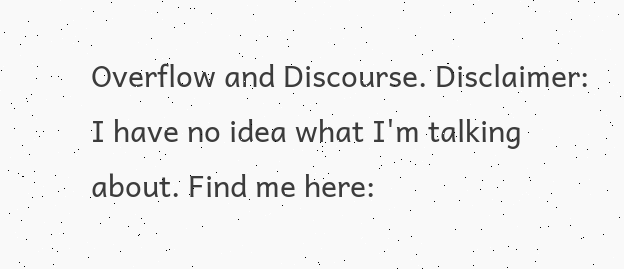Overflow and Discourse. Disclaimer: I have no idea what I'm talking about. Find me here: